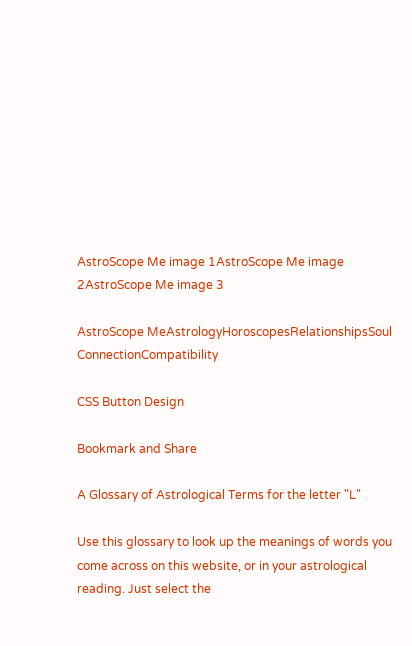AstroScope Me image 1AstroScope Me image 2AstroScope Me image 3

AstroScope MeAstrologyHoroscopesRelationshipsSoul ConnectionCompatibility

CSS Button Design

Bookmark and Share

A Glossary of Astrological Terms for the letter "L"

Use this glossary to look up the meanings of words you come across on this website, or in your astrological reading. Just select the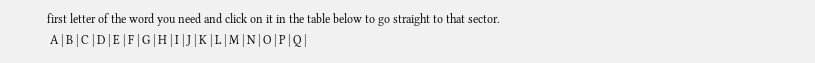first letter of the word you need and click on it in the table below to go straight to that sector.
 A | B | C | D | E | F | G | H | I | J | K | L | M | N | O | P | Q |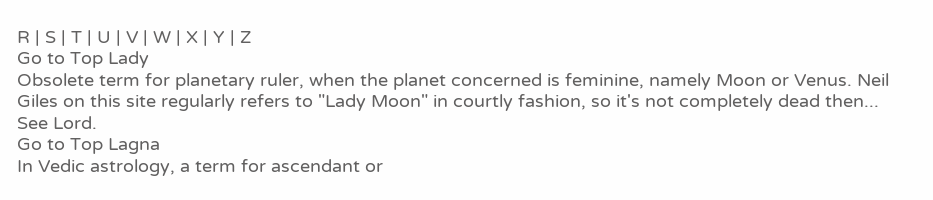R | S | T | U | V | W | X | Y | Z
Go to Top Lady
Obsolete term for planetary ruler, when the planet concerned is feminine, namely Moon or Venus. Neil Giles on this site regularly refers to "Lady Moon" in courtly fashion, so it's not completely dead then... See Lord.
Go to Top Lagna
In Vedic astrology, a term for ascendant or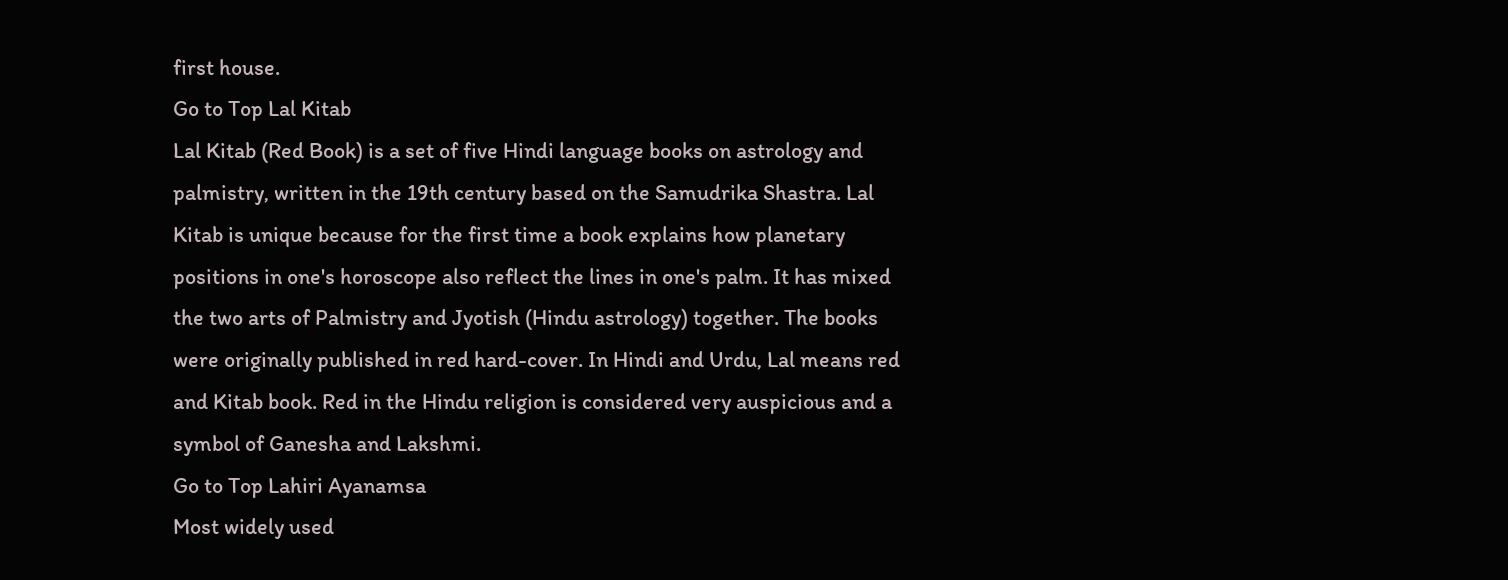first house.
Go to Top Lal Kitab
Lal Kitab (Red Book) is a set of five Hindi language books on astrology and palmistry, written in the 19th century based on the Samudrika Shastra. Lal Kitab is unique because for the first time a book explains how planetary positions in one's horoscope also reflect the lines in one's palm. It has mixed the two arts of Palmistry and Jyotish (Hindu astrology) together. The books were originally published in red hard-cover. In Hindi and Urdu, Lal means red and Kitab book. Red in the Hindu religion is considered very auspicious and a symbol of Ganesha and Lakshmi.
Go to Top Lahiri Ayanamsa
Most widely used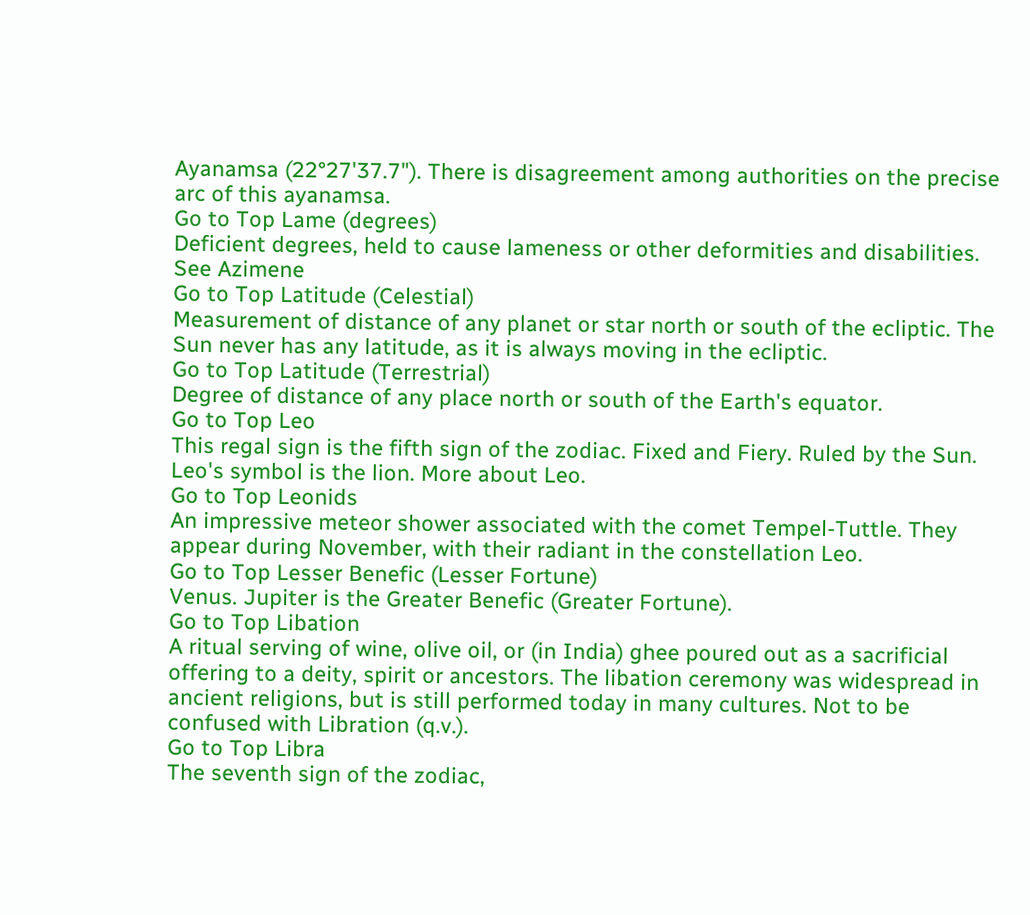Ayanamsa (22°27'37.7"). There is disagreement among authorities on the precise arc of this ayanamsa.
Go to Top Lame (degrees)
Deficient degrees, held to cause lameness or other deformities and disabilities. See Azimene
Go to Top Latitude (Celestial)
Measurement of distance of any planet or star north or south of the ecliptic. The Sun never has any latitude, as it is always moving in the ecliptic.
Go to Top Latitude (Terrestrial)
Degree of distance of any place north or south of the Earth's equator.
Go to Top Leo
This regal sign is the fifth sign of the zodiac. Fixed and Fiery. Ruled by the Sun. Leo's symbol is the lion. More about Leo.
Go to Top Leonids
An impressive meteor shower associated with the comet Tempel-Tuttle. They appear during November, with their radiant in the constellation Leo.
Go to Top Lesser Benefic (Lesser Fortune)
Venus. Jupiter is the Greater Benefic (Greater Fortune).
Go to Top Libation
A ritual serving of wine, olive oil, or (in India) ghee poured out as a sacrificial offering to a deity, spirit or ancestors. The libation ceremony was widespread in ancient religions, but is still performed today in many cultures. Not to be confused with Libration (q.v.).
Go to Top Libra
The seventh sign of the zodiac,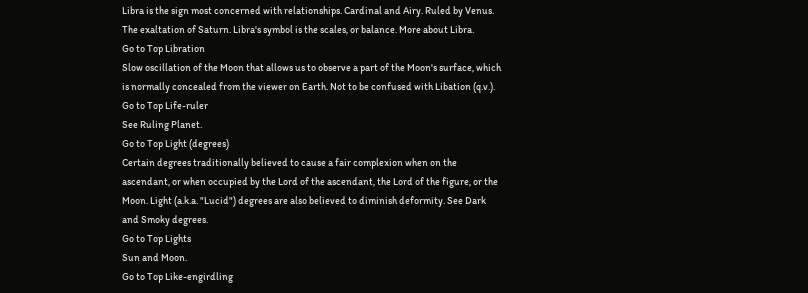Libra is the sign most concerned with relationships. Cardinal and Airy. Ruled by Venus. The exaltation of Saturn. Libra's symbol is the scales, or balance. More about Libra.
Go to Top Libration
Slow oscillation of the Moon that allows us to observe a part of the Moon's surface, which is normally concealed from the viewer on Earth. Not to be confused with Libation (q.v.).
Go to Top Life-ruler
See Ruling Planet.
Go to Top Light (degrees)
Certain degrees traditionally believed to cause a fair complexion when on the ascendant, or when occupied by the Lord of the ascendant, the Lord of the figure, or the Moon. Light (a.k.a. "Lucid") degrees are also believed to diminish deformity. See Dark and Smoky degrees.
Go to Top Lights
Sun and Moon.
Go to Top Like-engirdling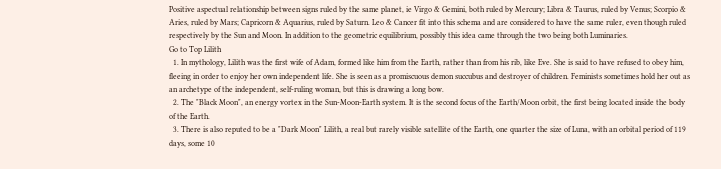Positive aspectual relationship between signs ruled by the same planet, ie Virgo & Gemini, both ruled by Mercury; Libra & Taurus, ruled by Venus; Scorpio & Aries, ruled by Mars; Capricorn & Aquarius, ruled by Saturn. Leo & Cancer fit into this schema and are considered to have the same ruler, even though ruled respectively by the Sun and Moon. In addition to the geometric equilibrium, possibly this idea came through the two being both Luminaries.
Go to Top Lilith
  1. In mythology, Lilith was the first wife of Adam, formed like him from the Earth, rather than from his rib, like Eve. She is said to have refused to obey him, fleeing in order to enjoy her own independent life. She is seen as a promiscuous demon succubus and destroyer of children. Feminists sometimes hold her out as an archetype of the independent, self-ruling woman, but this is drawing a long bow.
  2. The "Black Moon", an energy vortex in the Sun-Moon-Earth system. It is the second focus of the Earth/Moon orbit, the first being located inside the body of the Earth.
  3. There is also reputed to be a "Dark Moon" Lilith, a real but rarely visible satellite of the Earth, one quarter the size of Luna, with an orbital period of 119 days, some 10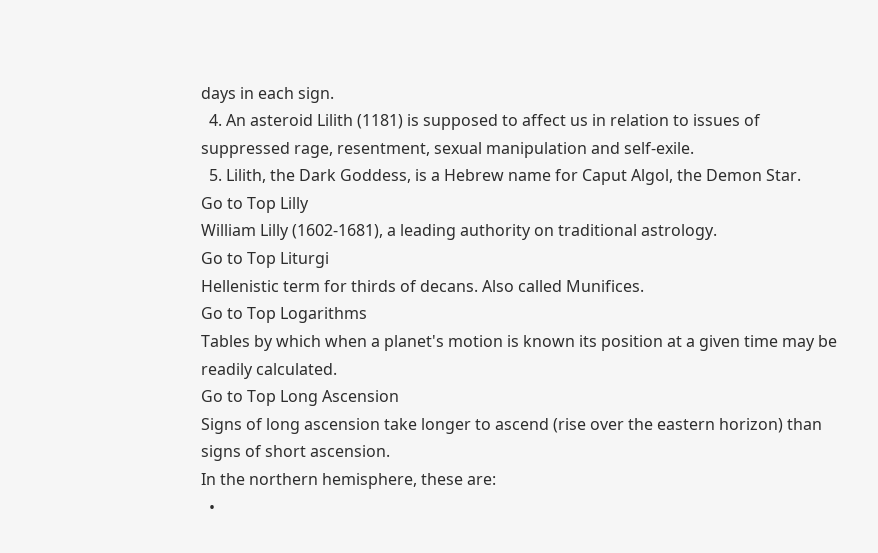days in each sign.
  4. An asteroid Lilith (1181) is supposed to affect us in relation to issues of suppressed rage, resentment, sexual manipulation and self-exile.
  5. Lilith, the Dark Goddess, is a Hebrew name for Caput Algol, the Demon Star.
Go to Top Lilly
William Lilly (1602-1681), a leading authority on traditional astrology.
Go to Top Liturgi
Hellenistic term for thirds of decans. Also called Munifices.
Go to Top Logarithms
Tables by which when a planet's motion is known its position at a given time may be readily calculated.
Go to Top Long Ascension
Signs of long ascension take longer to ascend (rise over the eastern horizon) than signs of short ascension.
In the northern hemisphere, these are:
  •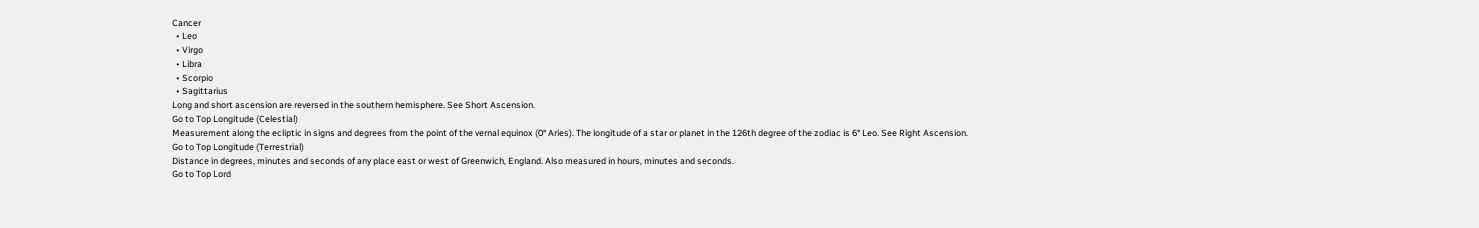Cancer
  • Leo
  • Virgo
  • Libra
  • Scorpio
  • Sagittarius
Long and short ascension are reversed in the southern hemisphere. See Short Ascension.
Go to Top Longitude (Celestial)
Measurement along the ecliptic in signs and degrees from the point of the vernal equinox (0° Aries). The longitude of a star or planet in the 126th degree of the zodiac is 6° Leo. See Right Ascension.
Go to Top Longitude (Terrestrial)
Distance in degrees, minutes and seconds of any place east or west of Greenwich, England. Also measured in hours, minutes and seconds.
Go to Top Lord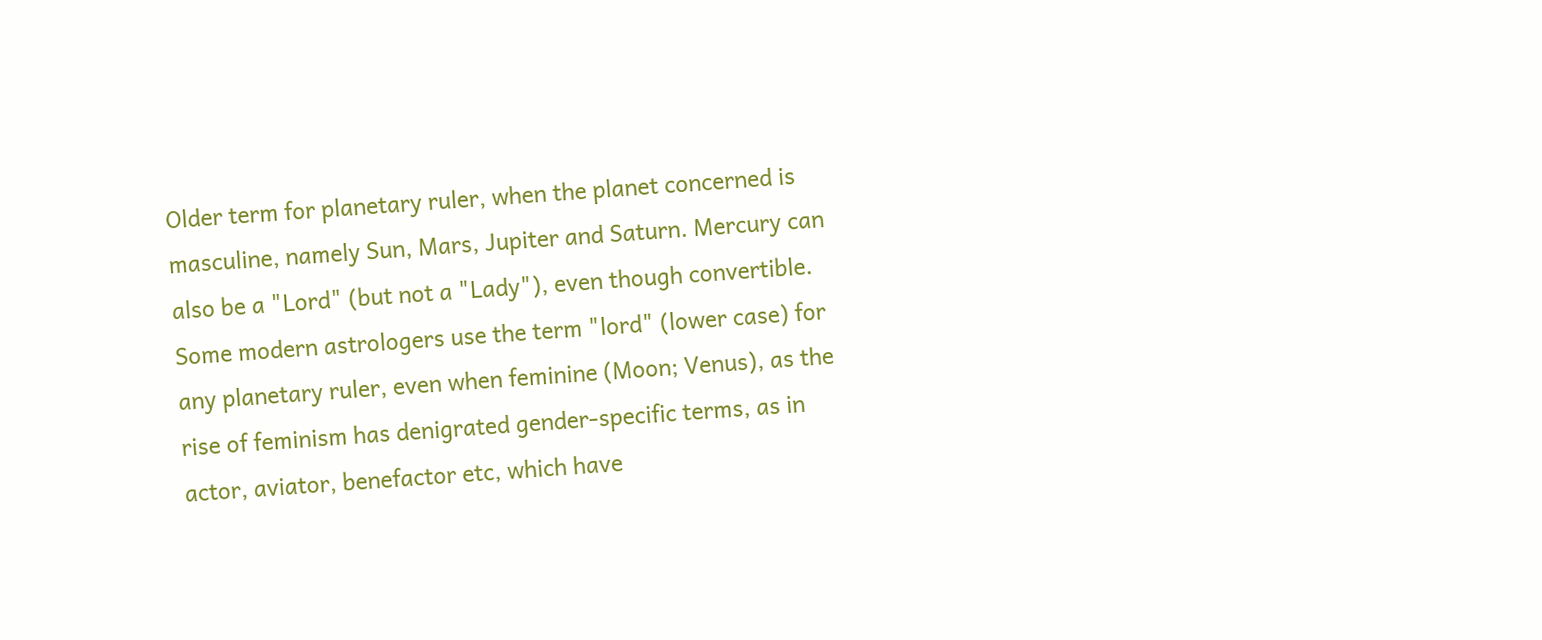Older term for planetary ruler, when the planet concerned is masculine, namely Sun, Mars, Jupiter and Saturn. Mercury can also be a "Lord" (but not a "Lady"), even though convertible. Some modern astrologers use the term "lord" (lower case) for any planetary ruler, even when feminine (Moon; Venus), as the rise of feminism has denigrated gender-specific terms, as in actor, aviator, benefactor etc, which have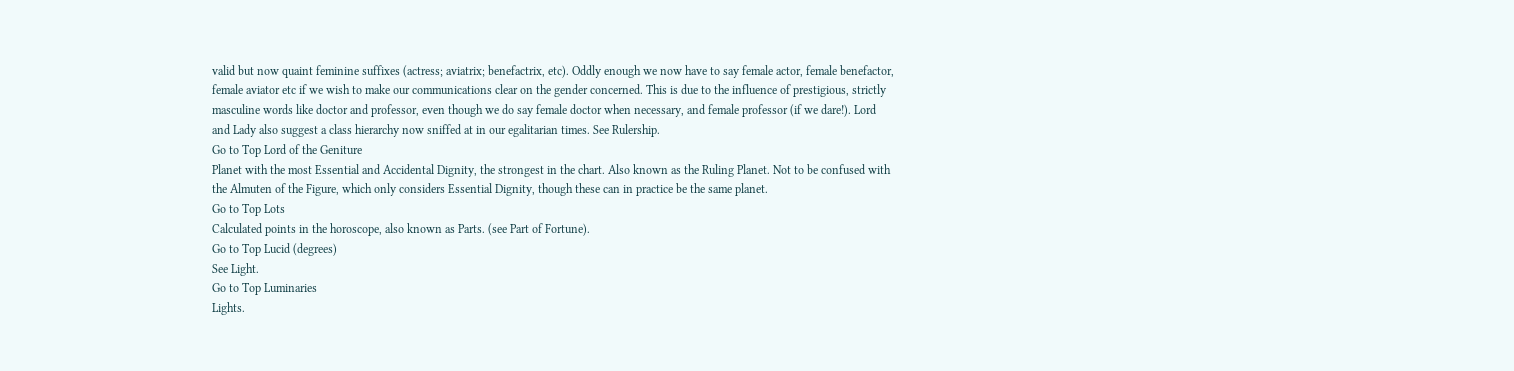valid but now quaint feminine suffixes (actress; aviatrix; benefactrix, etc). Oddly enough we now have to say female actor, female benefactor, female aviator etc if we wish to make our communications clear on the gender concerned. This is due to the influence of prestigious, strictly masculine words like doctor and professor, even though we do say female doctor when necessary, and female professor (if we dare!). Lord and Lady also suggest a class hierarchy now sniffed at in our egalitarian times. See Rulership.
Go to Top Lord of the Geniture
Planet with the most Essential and Accidental Dignity, the strongest in the chart. Also known as the Ruling Planet. Not to be confused with the Almuten of the Figure, which only considers Essential Dignity, though these can in practice be the same planet.
Go to Top Lots
Calculated points in the horoscope, also known as Parts. (see Part of Fortune).
Go to Top Lucid (degrees)
See Light.
Go to Top Luminaries
Lights.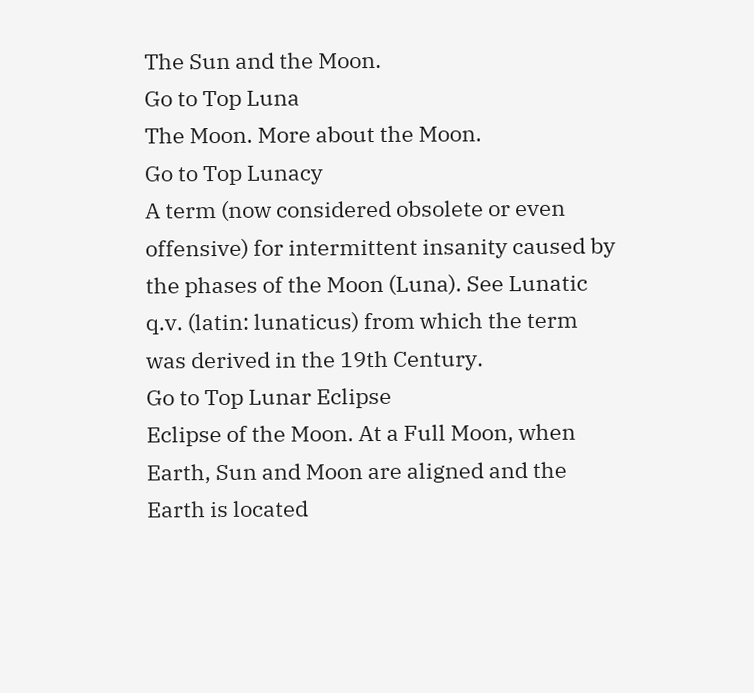The Sun and the Moon.
Go to Top Luna
The Moon. More about the Moon.
Go to Top Lunacy
A term (now considered obsolete or even offensive) for intermittent insanity caused by the phases of the Moon (Luna). See Lunatic q.v. (latin: lunaticus) from which the term was derived in the 19th Century.
Go to Top Lunar Eclipse
Eclipse of the Moon. At a Full Moon, when Earth, Sun and Moon are aligned and the Earth is located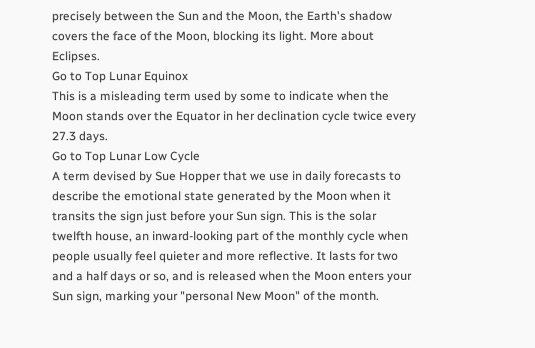precisely between the Sun and the Moon, the Earth's shadow covers the face of the Moon, blocking its light. More about Eclipses.
Go to Top Lunar Equinox
This is a misleading term used by some to indicate when the Moon stands over the Equator in her declination cycle twice every 27.3 days.
Go to Top Lunar Low Cycle
A term devised by Sue Hopper that we use in daily forecasts to describe the emotional state generated by the Moon when it transits the sign just before your Sun sign. This is the solar twelfth house, an inward-looking part of the monthly cycle when people usually feel quieter and more reflective. It lasts for two and a half days or so, and is released when the Moon enters your Sun sign, marking your "personal New Moon" of the month.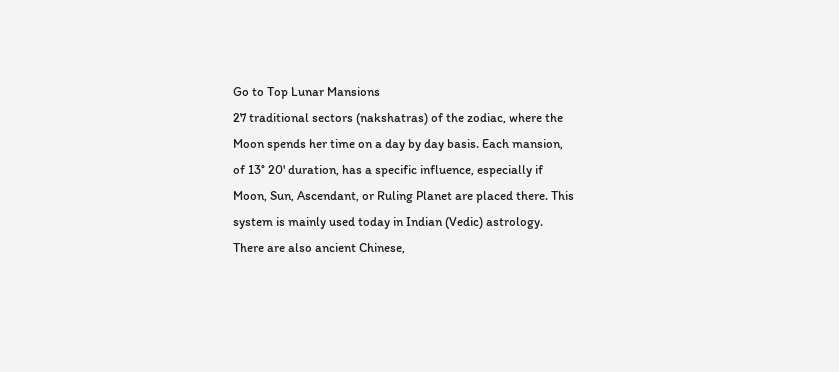Go to Top Lunar Mansions
27 traditional sectors (nakshatras) of the zodiac, where the Moon spends her time on a day by day basis. Each mansion, of 13° 20' duration, has a specific influence, especially if Moon, Sun, Ascendant, or Ruling Planet are placed there. This system is mainly used today in Indian (Vedic) astrology. There are also ancient Chinese,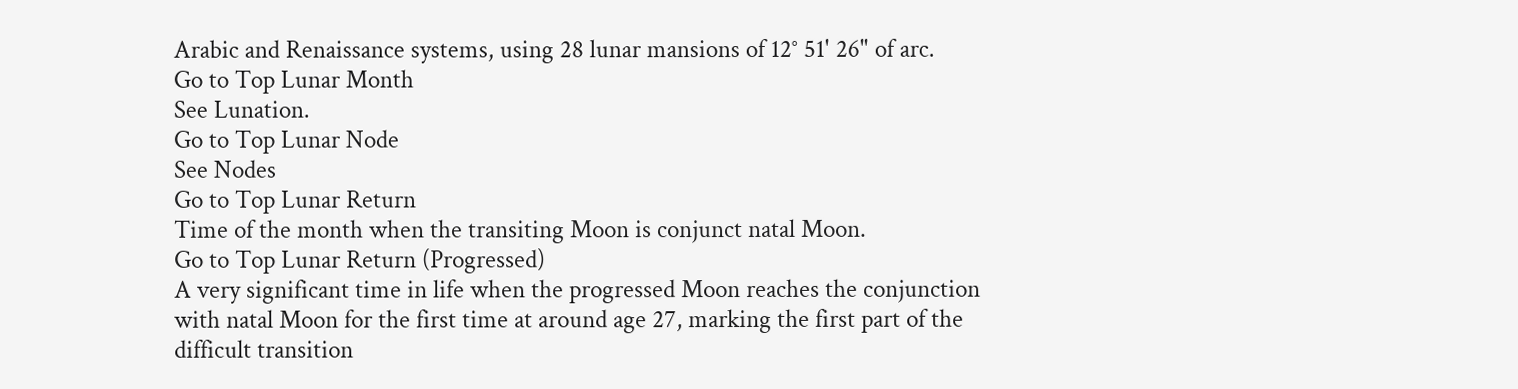Arabic and Renaissance systems, using 28 lunar mansions of 12° 51' 26" of arc.
Go to Top Lunar Month
See Lunation.
Go to Top Lunar Node
See Nodes
Go to Top Lunar Return
Time of the month when the transiting Moon is conjunct natal Moon.
Go to Top Lunar Return (Progressed)
A very significant time in life when the progressed Moon reaches the conjunction with natal Moon for the first time at around age 27, marking the first part of the difficult transition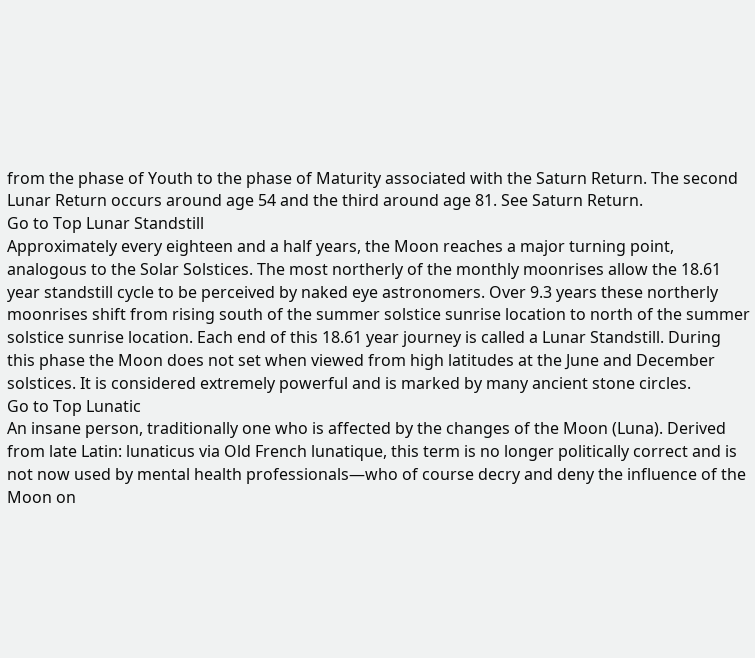from the phase of Youth to the phase of Maturity associated with the Saturn Return. The second Lunar Return occurs around age 54 and the third around age 81. See Saturn Return.
Go to Top Lunar Standstill
Approximately every eighteen and a half years, the Moon reaches a major turning point, analogous to the Solar Solstices. The most northerly of the monthly moonrises allow the 18.61 year standstill cycle to be perceived by naked eye astronomers. Over 9.3 years these northerly moonrises shift from rising south of the summer solstice sunrise location to north of the summer solstice sunrise location. Each end of this 18.61 year journey is called a Lunar Standstill. During this phase the Moon does not set when viewed from high latitudes at the June and December solstices. It is considered extremely powerful and is marked by many ancient stone circles.
Go to Top Lunatic
An insane person, traditionally one who is affected by the changes of the Moon (Luna). Derived from late Latin: lunaticus via Old French lunatique, this term is no longer politically correct and is not now used by mental health professionals—who of course decry and deny the influence of the Moon on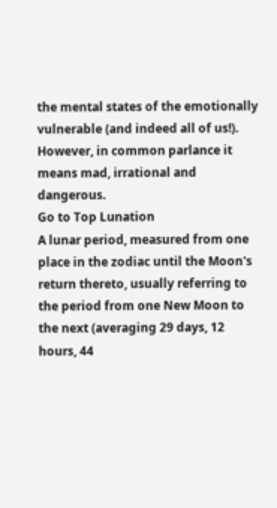the mental states of the emotionally vulnerable (and indeed all of us!). However, in common parlance it means mad, irrational and dangerous.
Go to Top Lunation
A lunar period, measured from one place in the zodiac until the Moon's return thereto, usually referring to the period from one New Moon to the next (averaging 29 days, 12 hours, 44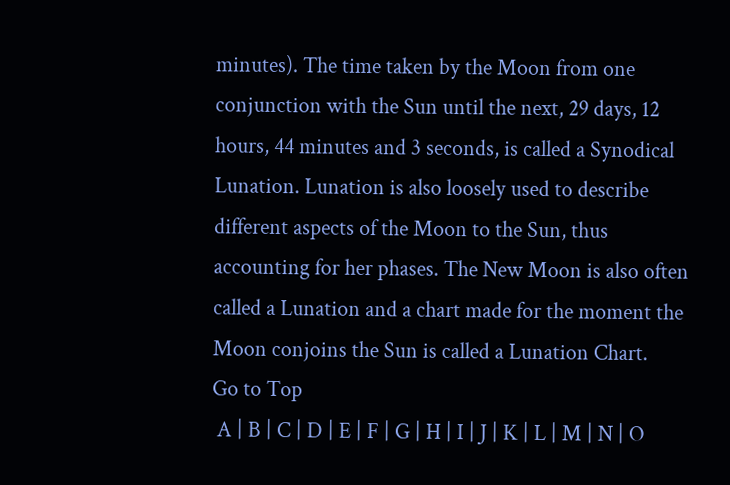minutes). The time taken by the Moon from one conjunction with the Sun until the next, 29 days, 12 hours, 44 minutes and 3 seconds, is called a Synodical Lunation. Lunation is also loosely used to describe different aspects of the Moon to the Sun, thus accounting for her phases. The New Moon is also often called a Lunation and a chart made for the moment the Moon conjoins the Sun is called a Lunation Chart.
Go to Top
 A | B | C | D | E | F | G | H | I | J | K | L | M | N | O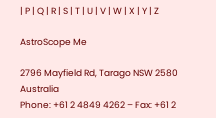| P | Q | R | S | T | U | V | W | X | Y | Z

AstroScope Me

2796 Mayfield Rd, Tarago NSW 2580 Australia
Phone: +61 2 4849 4262 – Fax: +61 2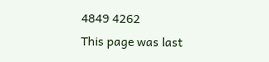4849 4262
This page was last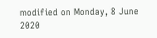modified on Monday, 8 June 2020